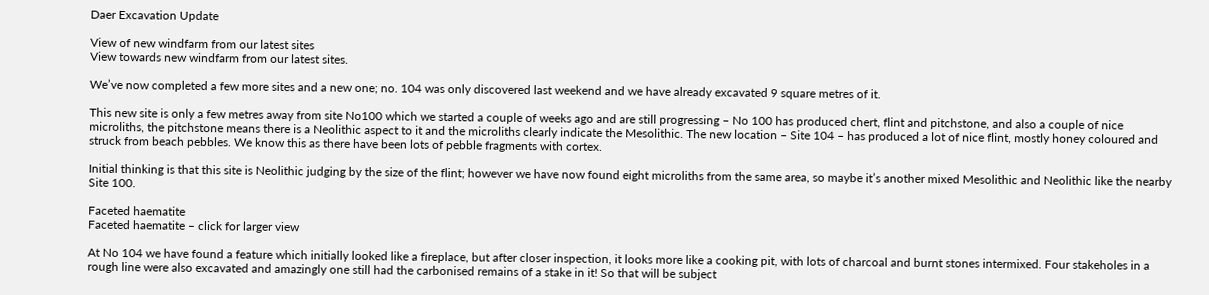Daer Excavation Update

View of new windfarm from our latest sites
View towards new windfarm from our latest sites.

We’ve now completed a few more sites and a new one; no. 104 was only discovered last weekend and we have already excavated 9 square metres of it.

This new site is only a few metres away from site No100 which we started a couple of weeks ago and are still progressing – No 100 has produced chert, flint and pitchstone, and also a couple of nice microliths, the pitchstone means there is a Neolithic aspect to it and the microliths clearly indicate the Mesolithic. The new location – Site 104 – has produced a lot of nice flint, mostly honey coloured and struck from beach pebbles. We know this as there have been lots of pebble fragments with cortex.

Initial thinking is that this site is Neolithic judging by the size of the flint; however we have now found eight microliths from the same area, so maybe it’s another mixed Mesolithic and Neolithic like the nearby Site 100.

Faceted haematite
Faceted haematite – click for larger view

At No 104 we have found a feature which initially looked like a fireplace, but after closer inspection, it looks more like a cooking pit, with lots of charcoal and burnt stones intermixed. Four stakeholes in a rough line were also excavated and amazingly one still had the carbonised remains of a stake in it! So that will be subject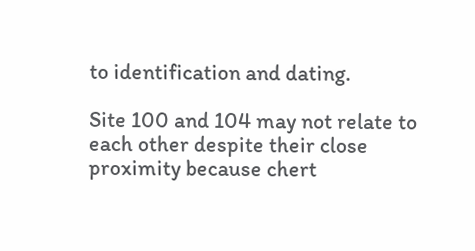to identification and dating.

Site 100 and 104 may not relate to each other despite their close proximity because chert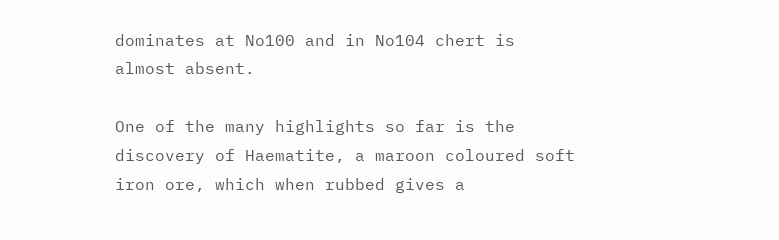dominates at No100 and in No104 chert is almost absent.

One of the many highlights so far is the discovery of Haematite, a maroon coloured soft iron ore, which when rubbed gives a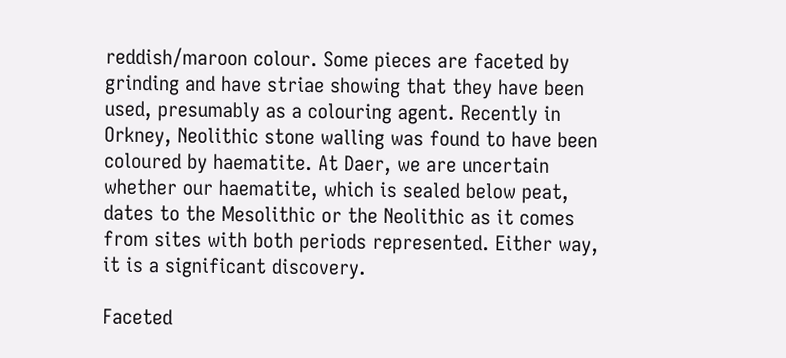reddish/maroon colour. Some pieces are faceted by grinding and have striae showing that they have been used, presumably as a colouring agent. Recently in Orkney, Neolithic stone walling was found to have been coloured by haematite. At Daer, we are uncertain whether our haematite, which is sealed below peat, dates to the Mesolithic or the Neolithic as it comes from sites with both periods represented. Either way, it is a significant discovery.

Faceted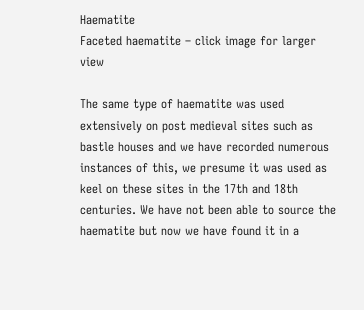Haematite
Faceted haematite – click image for larger view

The same type of haematite was used extensively on post medieval sites such as bastle houses and we have recorded numerous instances of this, we presume it was used as keel on these sites in the 17th and 18th centuries. We have not been able to source the haematite but now we have found it in a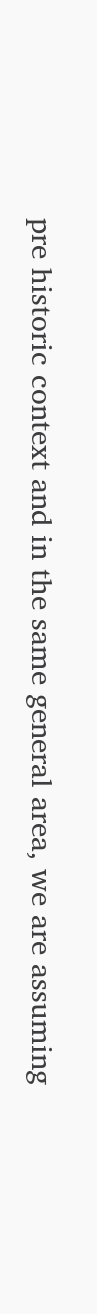pre historic context and in the same general area, we are assuming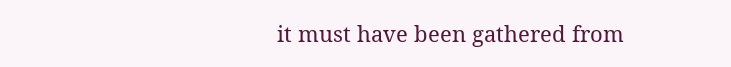it must have been gathered from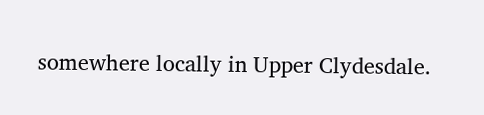somewhere locally in Upper Clydesdale.